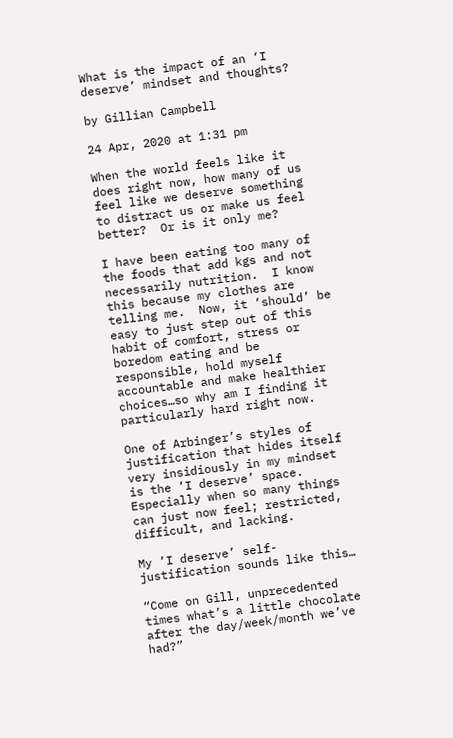What is the impact of an ‘I deserve’ mindset and thoughts?

by Gillian Campbell

24 Apr, 2020 at 1:31 pm

When the world feels like it does right now, how many of us feel like we deserve something to distract us or make us feel better?  Or is it only me?

I have been eating too many of the foods that add kgs and not necessarily nutrition.  I know this because my clothes are telling me.  Now, it ‘should’ be easy to just step out of this habit of comfort, stress or boredom eating and be responsible, hold myself accountable and make healthier choices…so why am I finding it particularly hard right now.

One of Arbinger’s styles of justification that hides itself very insidiously in my mindset is the ‘I deserve’ space.  Especially when so many things can just now feel; restricted, difficult, and lacking.

My ‘I deserve’ self-justification sounds like this…

“Come on Gill, unprecedented times what’s a little chocolate after the day/week/month we’ve had?”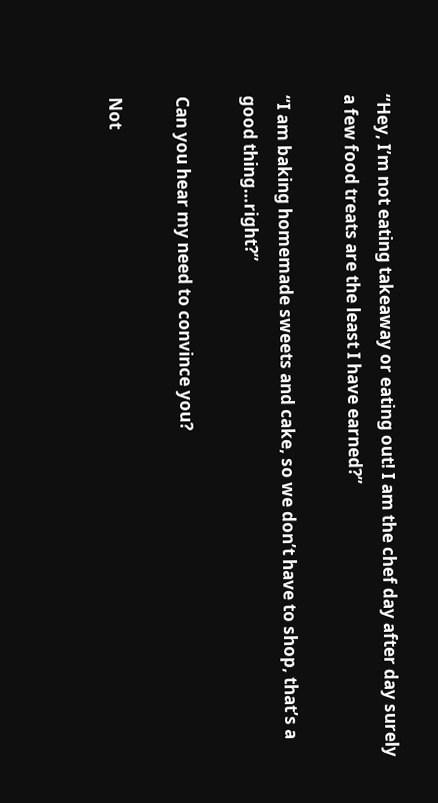“Hey, I’m not eating takeaway or eating out! I am the chef day after day surely a few food treats are the least I have earned?”

“I am baking homemade sweets and cake, so we don’t have to shop, that’s a good thing…right?”

Can you hear my need to convince you?

Not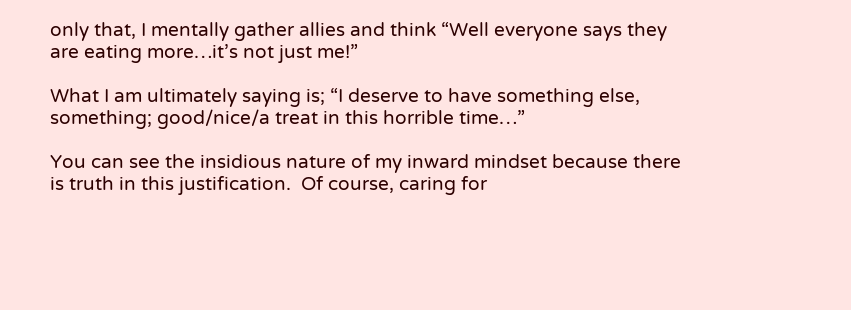only that, I mentally gather allies and think “Well everyone says they are eating more…it’s not just me!”

What I am ultimately saying is; “I deserve to have something else, something; good/nice/a treat in this horrible time…”

You can see the insidious nature of my inward mindset because there is truth in this justification.  Of course, caring for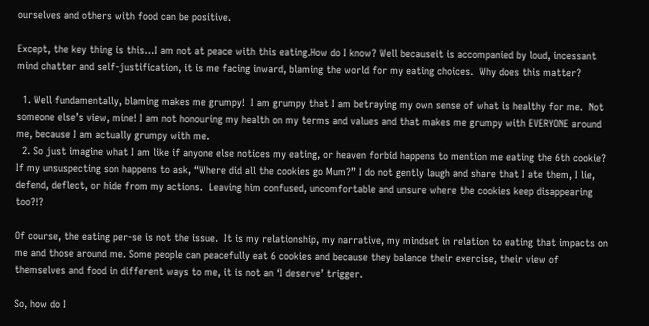ourselves and others with food can be positive.

Except, the key thing is this…I am not at peace with this eating.How do I know? Well becauseit is accompanied by loud, incessant mind chatter and self-justification, it is me facing inward, blaming the world for my eating choices.  Why does this matter?

  1. Well fundamentally, blaming makes me grumpy!  I am grumpy that I am betraying my own sense of what is healthy for me.  Not someone else’s view, mine! I am not honouring my health on my terms and values and that makes me grumpy with EVERYONE around me, because I am actually grumpy with me.
  2. So just imagine what I am like if anyone else notices my eating, or heaven forbid happens to mention me eating the 6th cookie?  If my unsuspecting son happens to ask, “Where did all the cookies go Mum?” I do not gently laugh and share that I ate them, I lie, defend, deflect, or hide from my actions.  Leaving him confused, uncomfortable and unsure where the cookies keep disappearing too?!?

Of course, the eating per-se is not the issue.  It is my relationship, my narrative, my mindset in relation to eating that impacts on me and those around me. Some people can peacefully eat 6 cookies and because they balance their exercise, their view of themselves and food in different ways to me, it is not an ‘I deserve’ trigger.

So, how do I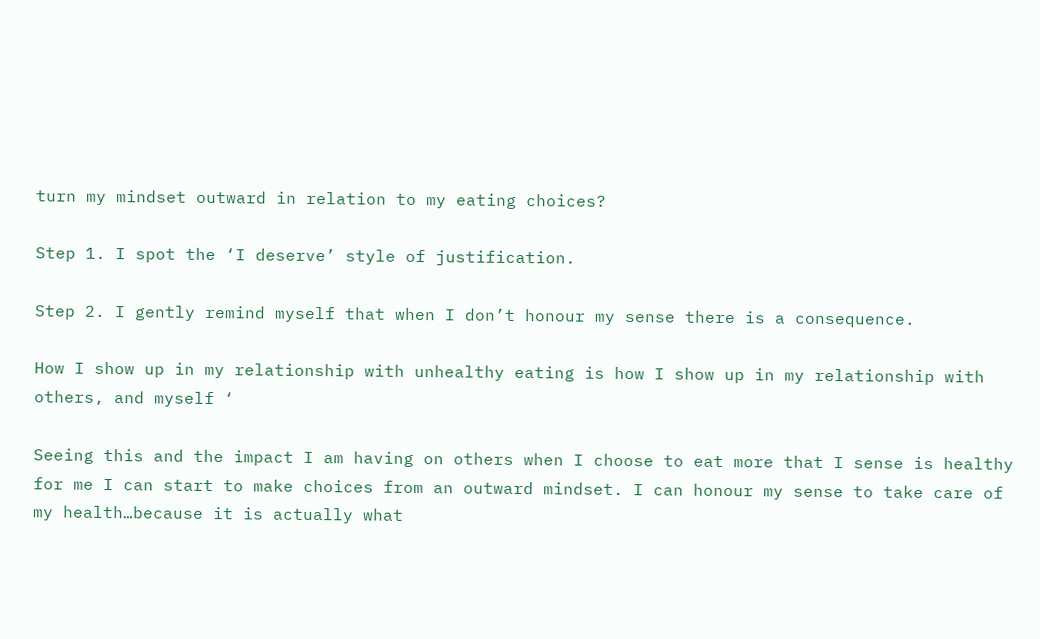turn my mindset outward in relation to my eating choices?

Step 1. I spot the ‘I deserve’ style of justification.

Step 2. I gently remind myself that when I don’t honour my sense there is a consequence.

How I show up in my relationship with unhealthy eating is how I show up in my relationship with others, and myself ‘

Seeing this and the impact I am having on others when I choose to eat more that I sense is healthy for me I can start to make choices from an outward mindset. I can honour my sense to take care of my health…because it is actually what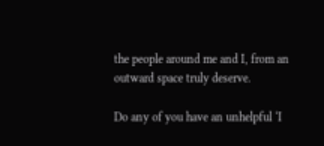the people around me and I, from an outward space truly deserve.

Do any of you have an unhelpful ‘I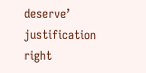deserve’ justification right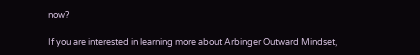now?

If you are interested in learning more about Arbinger Outward Mindset,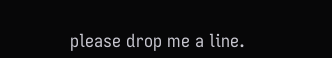please drop me a line.